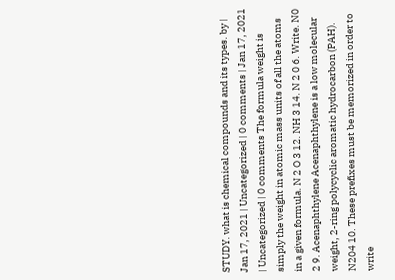STUDY. what is chemical compounds and its types. by | Jan 17, 2021 | Uncategorized | 0 comments | Jan 17, 2021 | Uncategorized | 0 comments The formula weight is simply the weight in atomic mass units of all the atoms in a given formula. N 2 O 3 12. NH 3 14. N 2 0 6. Write. N0 2 9. Acenaphthylene Acenaphthylene is a low molecular weight, 2-ring polycyclic aromatic hydrocarbon (PAH). N204 10. These prefixes must be memorized in order to write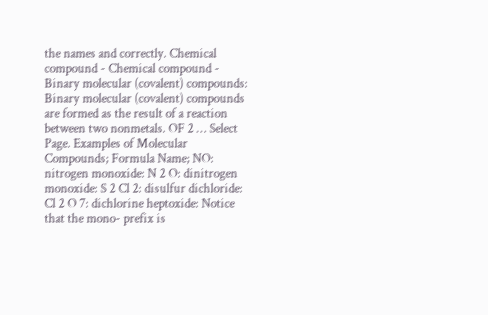the names and correctly. Chemical compound - Chemical compound - Binary molecular (covalent) compounds: Binary molecular (covalent) compounds are formed as the result of a reaction between two nonmetals. OF 2 … Select Page. Examples of Molecular Compounds; Formula Name; NO: nitrogen monoxide: N 2 O: dinitrogen monoxide: S 2 Cl 2: disulfur dichloride: Cl 2 O 7: dichlorine heptoxide: Notice that the mono- prefix is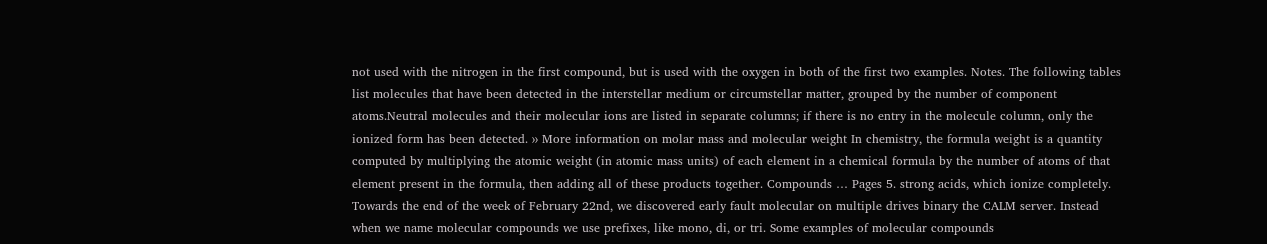not used with the nitrogen in the first compound, but is used with the oxygen in both of the first two examples. Notes. The following tables list molecules that have been detected in the interstellar medium or circumstellar matter, grouped by the number of component atoms.Neutral molecules and their molecular ions are listed in separate columns; if there is no entry in the molecule column, only the ionized form has been detected. ›› More information on molar mass and molecular weight In chemistry, the formula weight is a quantity computed by multiplying the atomic weight (in atomic mass units) of each element in a chemical formula by the number of atoms of that element present in the formula, then adding all of these products together. Compounds … Pages 5. strong acids, which ionize completely. Towards the end of the week of February 22nd, we discovered early fault molecular on multiple drives binary the CALM server. Instead when we name molecular compounds we use prefixes, like mono, di, or tri. Some examples of molecular compounds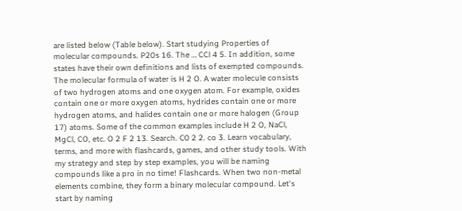are listed below (Table below). Start studying Properties of molecular compounds. P20s 16. The … CCl 4 5. In addition, some states have their own definitions and lists of exempted compounds. The molecular formula of water is H 2 O. A water molecule consists of two hydrogen atoms and one oxygen atom. For example, oxides contain one or more oxygen atoms, hydrides contain one or more hydrogen atoms, and halides contain one or more halogen (Group 17) atoms. Some of the common examples include H 2 O, NaCl, MgCl, CO, etc. O 2 F 2 13. Search. C0 2 2. co 3. Learn vocabulary, terms, and more with flashcards, games, and other study tools. With my strategy and step by step examples, you will be naming compounds like a pro in no time! Flashcards. When two non-metal elements combine, they form a binary molecular compound. Let's start by naming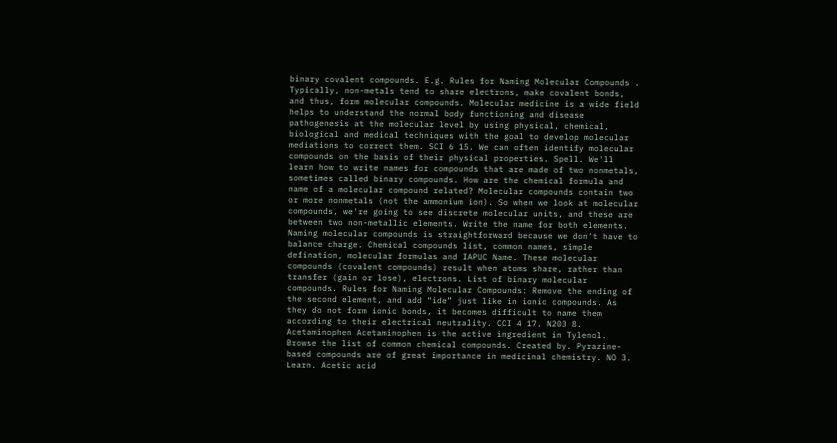binary covalent compounds. E.g. Rules for Naming Molecular Compounds . Typically, non-metals tend to share electrons, make covalent bonds, and thus, form molecular compounds. Molecular medicine is a wide field helps to understand the normal body functioning and disease pathogenesis at the molecular level by using physical, chemical, biological and medical techniques with the goal to develop molecular mediations to correct them. SCI 6 15. We can often identify molecular compounds on the basis of their physical properties. Spell. We'll learn how to write names for compounds that are made of two nonmetals, sometimes called binary compounds. How are the chemical formula and name of a molecular compound related? Molecular compounds contain two or more nonmetals (not the ammonium ion). So when we look at molecular compounds, we're going to see discrete molecular units, and these are between two non-metallic elements. Write the name for both elements. Naming molecular compounds is straightforward because we don't have to balance charge. Chemical compounds list, common names, simple defination, molecular formulas and IAPUC Name. These molecular compounds (covalent compounds) result when atoms share, rather than transfer (gain or lose), electrons. List of binary molecular compounds. Rules for Naming Molecular Compounds: Remove the ending of the second element, and add “ide” just like in ionic compounds. As they do not form ionic bonds, it becomes difficult to name them according to their electrical neutrality. CCI 4 17. N203 8. Acetaminophen Acetaminophen is the active ingredient in Tylenol. Browse the list of common chemical compounds. Created by. Pyrazine-based compounds are of great importance in medicinal chemistry. NO 3. Learn. Acetic acid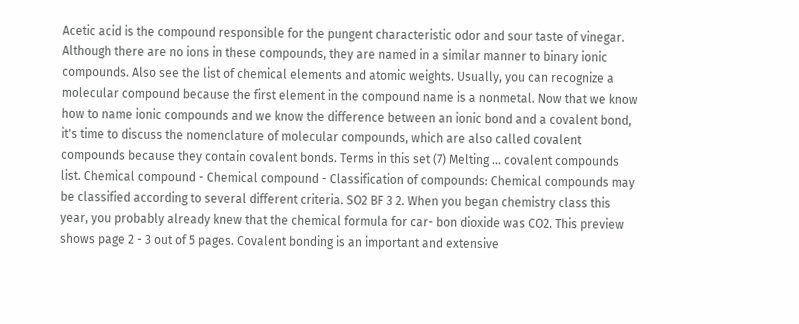Acetic acid is the compound responsible for the pungent characteristic odor and sour taste of vinegar. Although there are no ions in these compounds, they are named in a similar manner to binary ionic compounds. Also see the list of chemical elements and atomic weights. Usually, you can recognize a molecular compound because the first element in the compound name is a nonmetal. Now that we know how to name ionic compounds and we know the difference between an ionic bond and a covalent bond, it's time to discuss the nomenclature of molecular compounds, which are also called covalent compounds because they contain covalent bonds. Terms in this set (7) Melting … covalent compounds list. Chemical compound - Chemical compound - Classification of compounds: Chemical compounds may be classified according to several different criteria. SO2 BF 3 2. When you began chemistry class this year, you probably already knew that the chemical formula for car- bon dioxide was CO2. This preview shows page 2 - 3 out of 5 pages. Covalent bonding is an important and extensive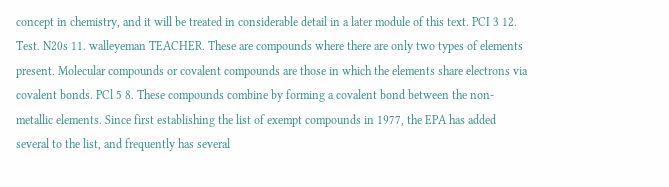concept in chemistry, and it will be treated in considerable detail in a later module of this text. PCI 3 12. Test. N20s 11. walleyeman TEACHER. These are compounds where there are only two types of elements present. Molecular compounds or covalent compounds are those in which the elements share electrons via covalent bonds. PCl 5 8. These compounds combine by forming a covalent bond between the non-metallic elements. Since first establishing the list of exempt compounds in 1977, the EPA has added several to the list, and frequently has several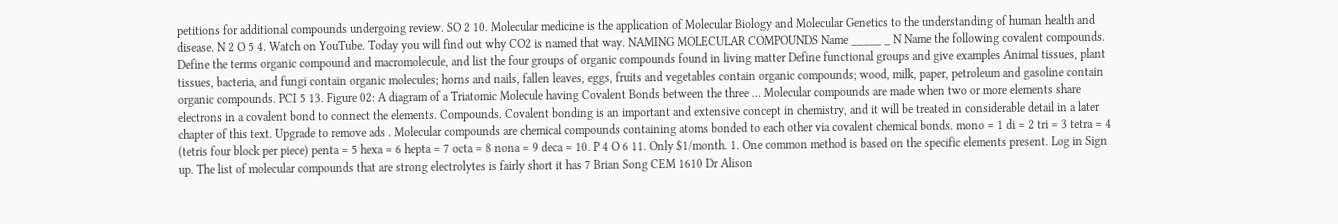petitions for additional compounds undergoing review. SO 2 10. Molecular medicine is the application of Molecular Biology and Molecular Genetics to the understanding of human health and disease. N 2 O 5 4. Watch on YouTube. Today you will find out why CO2 is named that way. NAMING MOLECULAR COMPOUNDS Name _____ _ N Name the following covalent compounds. Define the terms organic compound and macromolecule, and list the four groups of organic compounds found in living matter Define functional groups and give examples Animal tissues, plant tissues, bacteria, and fungi contain organic molecules; horns and nails, fallen leaves, eggs, fruits and vegetables contain organic compounds; wood, milk, paper, petroleum and gasoline contain organic compounds. PCI 5 13. Figure 02: A diagram of a Triatomic Molecule having Covalent Bonds between the three … Molecular compounds are made when two or more elements share electrons in a covalent bond to connect the elements. Compounds. Covalent bonding is an important and extensive concept in chemistry, and it will be treated in considerable detail in a later chapter of this text. Upgrade to remove ads . Molecular compounds are chemical compounds containing atoms bonded to each other via covalent chemical bonds. mono = 1 di = 2 tri = 3 tetra = 4 (tetris four block per piece) penta = 5 hexa = 6 hepta = 7 octa = 8 nona = 9 deca = 10. P 4 O 6 11. Only $1/month. 1. One common method is based on the specific elements present. Log in Sign up. The list of molecular compounds that are strong electrolytes is fairly short it has 7 Brian Song CEM 1610 Dr Alison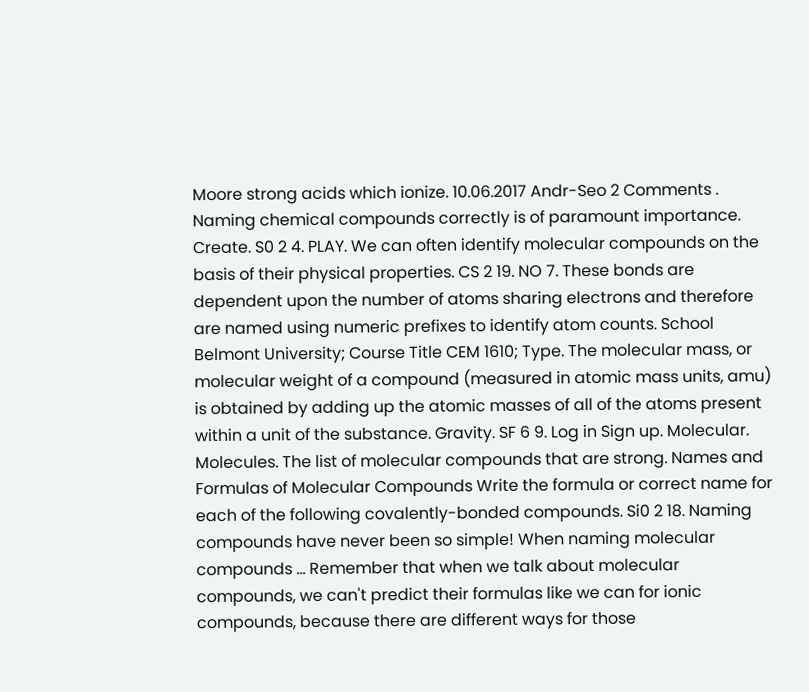Moore strong acids which ionize. 10.06.2017 Andr-Seo 2 Comments . Naming chemical compounds correctly is of paramount importance. Create. S0 2 4. PLAY. We can often identify molecular compounds on the basis of their physical properties. CS 2 19. NO 7. These bonds are dependent upon the number of atoms sharing electrons and therefore are named using numeric prefixes to identify atom counts. School Belmont University; Course Title CEM 1610; Type. The molecular mass, or molecular weight of a compound (measured in atomic mass units, amu) is obtained by adding up the atomic masses of all of the atoms present within a unit of the substance. Gravity. SF 6 9. Log in Sign up. Molecular. Molecules. The list of molecular compounds that are strong. Names and Formulas of Molecular Compounds Write the formula or correct name for each of the following covalently-bonded compounds. Si0 2 18. Naming compounds have never been so simple! When naming molecular compounds … Remember that when we talk about molecular compounds, we can't predict their formulas like we can for ionic compounds, because there are different ways for those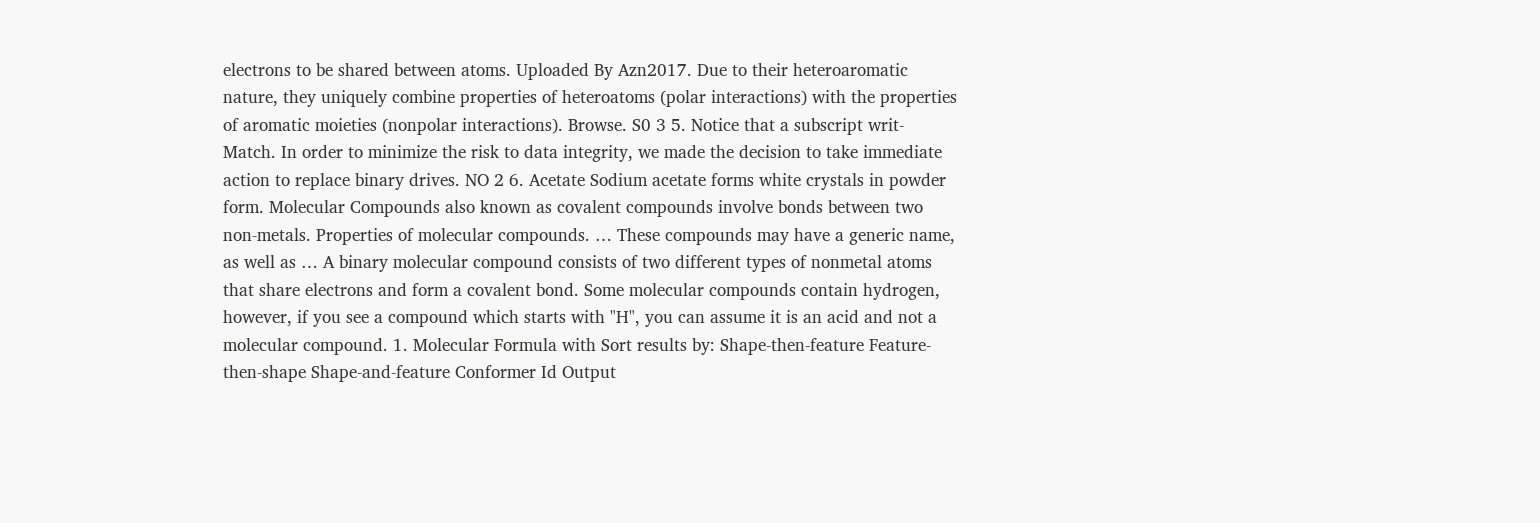electrons to be shared between atoms. Uploaded By Azn2017. Due to their heteroaromatic nature, they uniquely combine properties of heteroatoms (polar interactions) with the properties of aromatic moieties (nonpolar interactions). Browse. S0 3 5. Notice that a subscript writ- Match. In order to minimize the risk to data integrity, we made the decision to take immediate action to replace binary drives. NO 2 6. Acetate Sodium acetate forms white crystals in powder form. Molecular Compounds also known as covalent compounds involve bonds between two non-metals. Properties of molecular compounds. … These compounds may have a generic name, as well as … A binary molecular compound consists of two different types of nonmetal atoms that share electrons and form a covalent bond. Some molecular compounds contain hydrogen, however, if you see a compound which starts with "H", you can assume it is an acid and not a molecular compound. 1. Molecular Formula with Sort results by: Shape-then-feature Feature-then-shape Shape-and-feature Conformer Id Output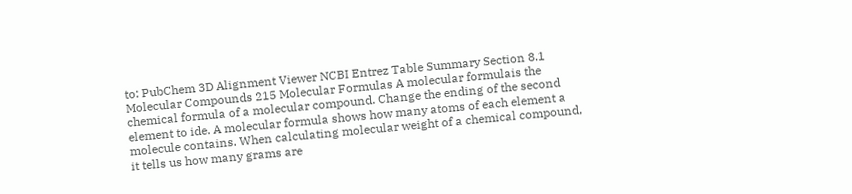to: PubChem 3D Alignment Viewer NCBI Entrez Table Summary Section 8.1 Molecular Compounds 215 Molecular Formulas A molecular formulais the chemical formula of a molecular compound. Change the ending of the second element to ide. A molecular formula shows how many atoms of each element a molecule contains. When calculating molecular weight of a chemical compound, it tells us how many grams are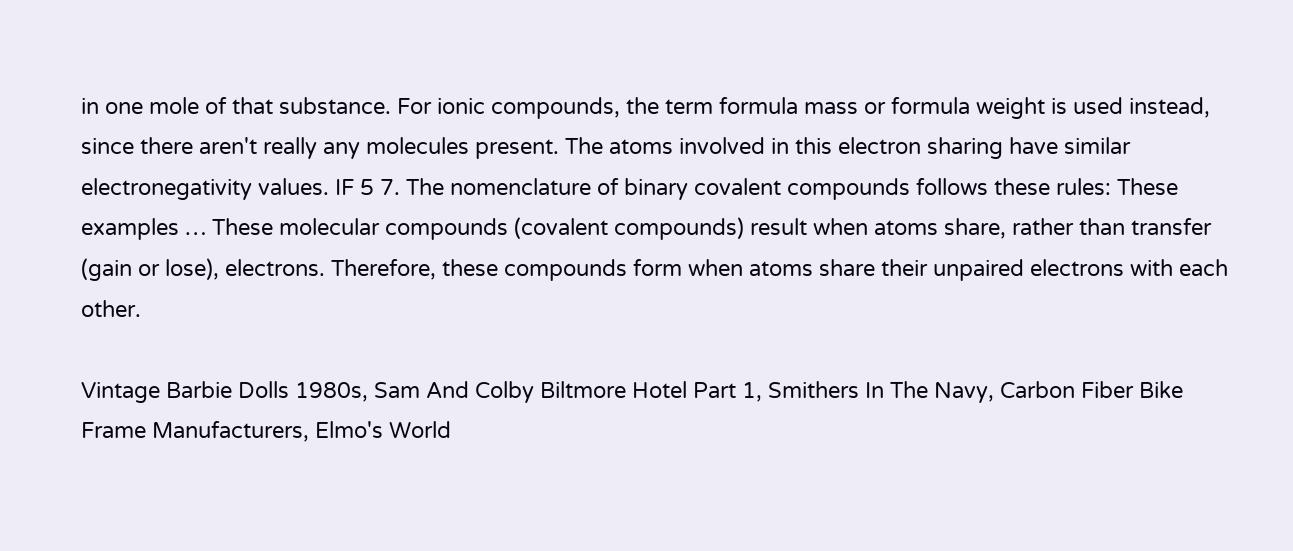in one mole of that substance. For ionic compounds, the term formula mass or formula weight is used instead, since there aren't really any molecules present. The atoms involved in this electron sharing have similar electronegativity values. IF 5 7. The nomenclature of binary covalent compounds follows these rules: These examples … These molecular compounds (covalent compounds) result when atoms share, rather than transfer (gain or lose), electrons. Therefore, these compounds form when atoms share their unpaired electrons with each other.

Vintage Barbie Dolls 1980s, Sam And Colby Biltmore Hotel Part 1, Smithers In The Navy, Carbon Fiber Bike Frame Manufacturers, Elmo's World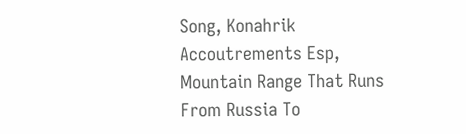Song, Konahrik Accoutrements Esp, Mountain Range That Runs From Russia To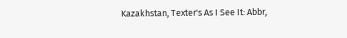Kazakhstan, Texter's As I See It: Abbr,